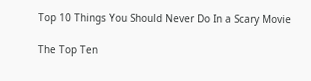Top 10 Things You Should Never Do In a Scary Movie

The Top Ten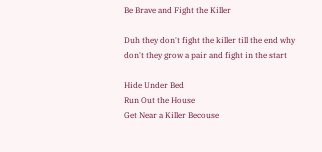Be Brave and Fight the Killer

Duh they don't fight the killer till the end why don't they grow a pair and fight in the start

Hide Under Bed
Run Out the House
Get Near a Killer Becouse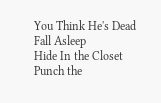You Think He's Dead
Fall Asleep
Hide In the Closet
Punch the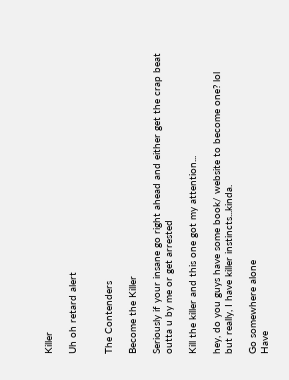Killer

Uh oh retard alert


The Contenders

Become the Killer

Seriously if your insane go right ahead and either get the crap beat outta u by me or get arrested

Kill the killer and this one got my attention...

hey, do you guys have some book/ website to become one? lol
but really, I have killer instincts...kinda.

Go somewhere alone
Have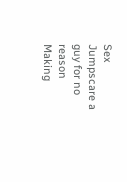Sex
Jumpscare a guy for no reason
Making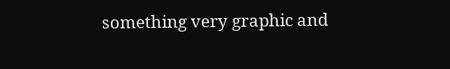something very graphic and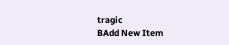tragic
BAdd New Item